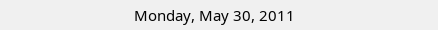Monday, May 30, 2011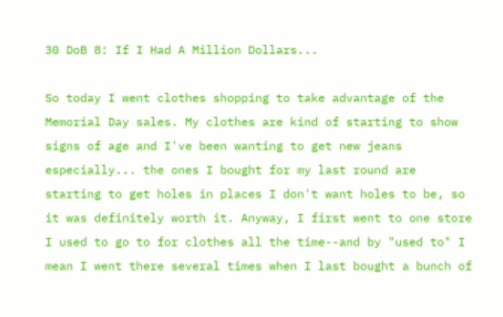30 DoB 8: If I Had A Million Dollars...

So today I went clothes shopping to take advantage of the Memorial Day sales. My clothes are kind of starting to show signs of age and I've been wanting to get new jeans especially... the ones I bought for my last round are starting to get holes in places I don't want holes to be, so it was definitely worth it. Anyway, I first went to one store I used to go to for clothes all the time--and by "used to" I mean I went there several times when I last bought a bunch of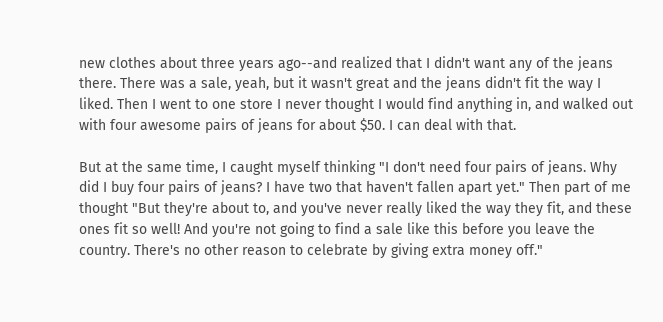new clothes about three years ago--and realized that I didn't want any of the jeans there. There was a sale, yeah, but it wasn't great and the jeans didn't fit the way I liked. Then I went to one store I never thought I would find anything in, and walked out with four awesome pairs of jeans for about $50. I can deal with that.

But at the same time, I caught myself thinking "I don't need four pairs of jeans. Why did I buy four pairs of jeans? I have two that haven't fallen apart yet." Then part of me thought "But they're about to, and you've never really liked the way they fit, and these ones fit so well! And you're not going to find a sale like this before you leave the country. There's no other reason to celebrate by giving extra money off."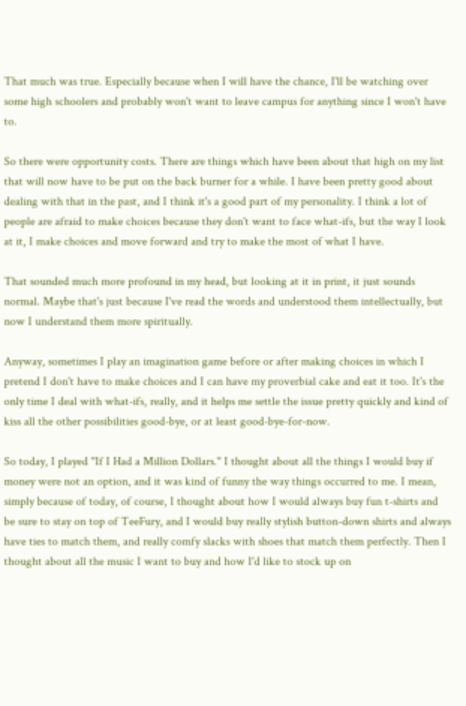That much was true. Especially because when I will have the chance, I'll be watching over some high schoolers and probably won't want to leave campus for anything since I won't have to.

So there were opportunity costs. There are things which have been about that high on my list that will now have to be put on the back burner for a while. I have been pretty good about dealing with that in the past, and I think it's a good part of my personality. I think a lot of people are afraid to make choices because they don't want to face what-ifs, but the way I look at it, I make choices and move forward and try to make the most of what I have.

That sounded much more profound in my head, but looking at it in print, it just sounds normal. Maybe that's just because I've read the words and understood them intellectually, but now I understand them more spiritually.

Anyway, sometimes I play an imagination game before or after making choices in which I pretend I don't have to make choices and I can have my proverbial cake and eat it too. It's the only time I deal with what-ifs, really, and it helps me settle the issue pretty quickly and kind of kiss all the other possibilities good-bye, or at least good-bye-for-now.

So today, I played "If I Had a Million Dollars." I thought about all the things I would buy if money were not an option, and it was kind of funny the way things occurred to me. I mean, simply because of today, of course, I thought about how I would always buy fun t-shirts and be sure to stay on top of TeeFury, and I would buy really stylish button-down shirts and always have ties to match them, and really comfy slacks with shoes that match them perfectly. Then I thought about all the music I want to buy and how I'd like to stock up on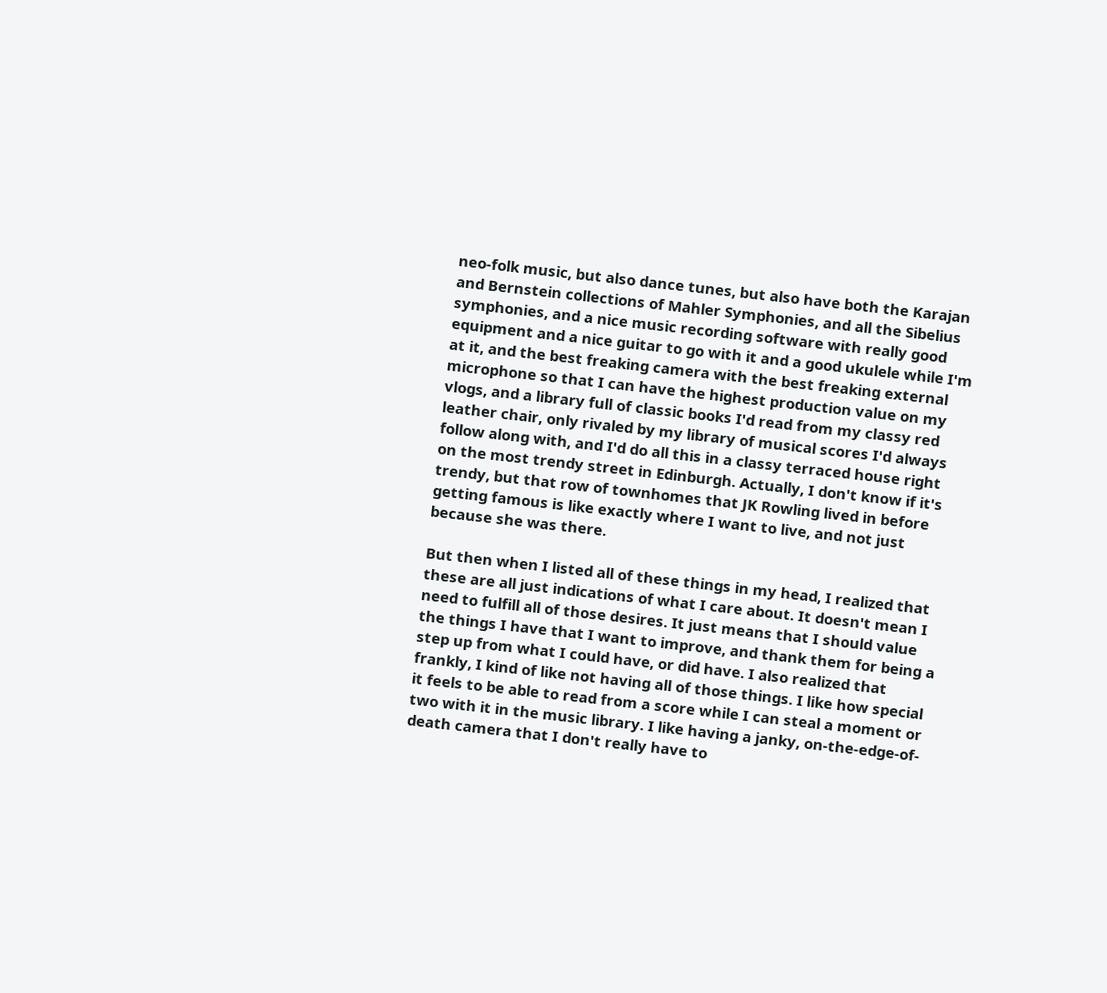neo-folk music, but also dance tunes, but also have both the Karajan and Bernstein collections of Mahler Symphonies, and all the Sibelius symphonies, and a nice music recording software with really good equipment and a nice guitar to go with it and a good ukulele while I'm at it, and the best freaking camera with the best freaking external microphone so that I can have the highest production value on my vlogs, and a library full of classic books I'd read from my classy red leather chair, only rivaled by my library of musical scores I'd always follow along with, and I'd do all this in a classy terraced house right on the most trendy street in Edinburgh. Actually, I don't know if it's trendy, but that row of townhomes that JK Rowling lived in before getting famous is like exactly where I want to live, and not just because she was there.

But then when I listed all of these things in my head, I realized that these are all just indications of what I care about. It doesn't mean I need to fulfill all of those desires. It just means that I should value the things I have that I want to improve, and thank them for being a step up from what I could have, or did have. I also realized that frankly, I kind of like not having all of those things. I like how special it feels to be able to read from a score while I can steal a moment or two with it in the music library. I like having a janky, on-the-edge-of-death camera that I don't really have to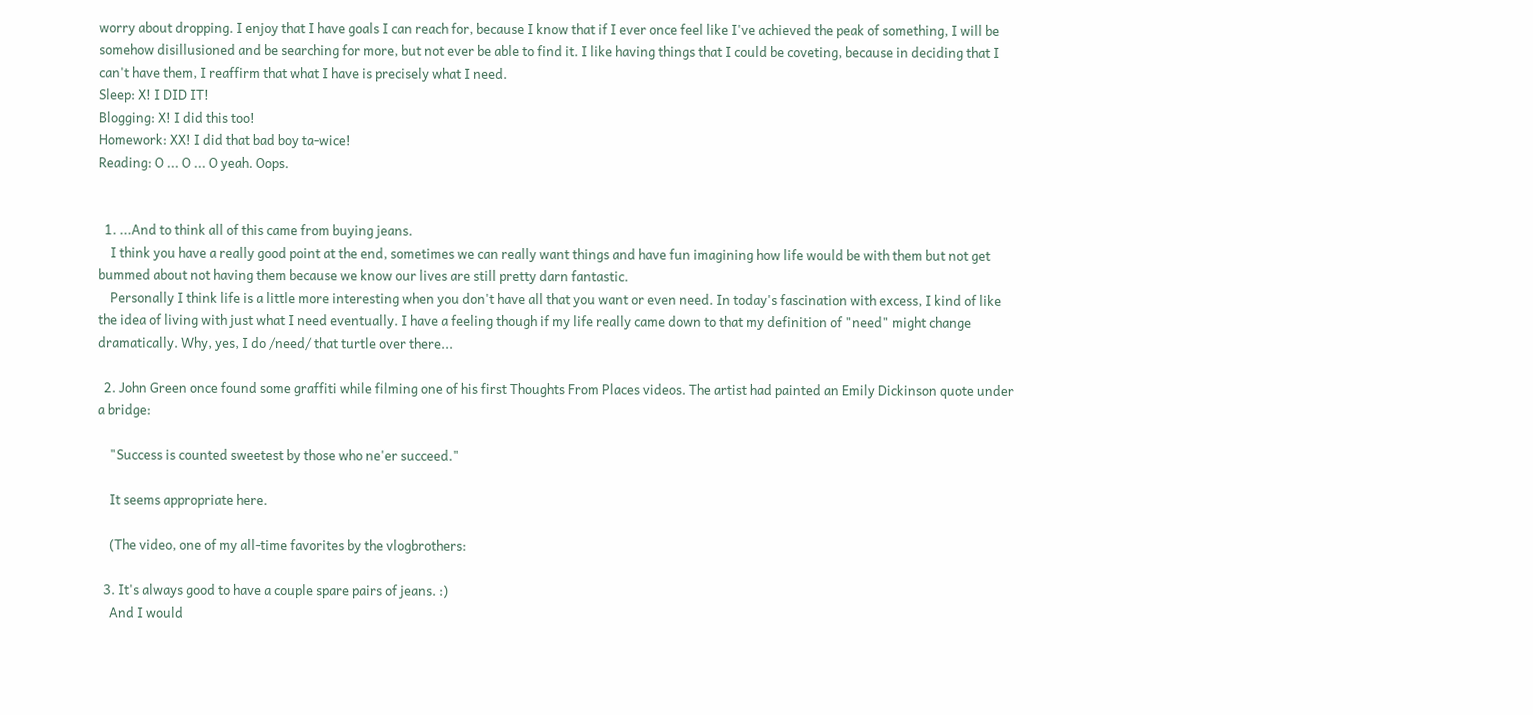worry about dropping. I enjoy that I have goals I can reach for, because I know that if I ever once feel like I've achieved the peak of something, I will be somehow disillusioned and be searching for more, but not ever be able to find it. I like having things that I could be coveting, because in deciding that I can't have them, I reaffirm that what I have is precisely what I need.
Sleep: X! I DID IT!
Blogging: X! I did this too!
Homework: XX! I did that bad boy ta-wice!
Reading: O ... O ... O yeah. Oops.


  1. ...And to think all of this came from buying jeans.
    I think you have a really good point at the end, sometimes we can really want things and have fun imagining how life would be with them but not get bummed about not having them because we know our lives are still pretty darn fantastic.
    Personally I think life is a little more interesting when you don't have all that you want or even need. In today's fascination with excess, I kind of like the idea of living with just what I need eventually. I have a feeling though if my life really came down to that my definition of "need" might change dramatically. Why, yes, I do /need/ that turtle over there...

  2. John Green once found some graffiti while filming one of his first Thoughts From Places videos. The artist had painted an Emily Dickinson quote under a bridge:

    "Success is counted sweetest by those who ne'er succeed."

    It seems appropriate here.

    (The video, one of my all-time favorites by the vlogbrothers:

  3. It's always good to have a couple spare pairs of jeans. :)
    And I would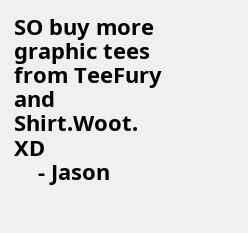SO buy more graphic tees from TeeFury and Shirt.Woot. XD
    - Jason